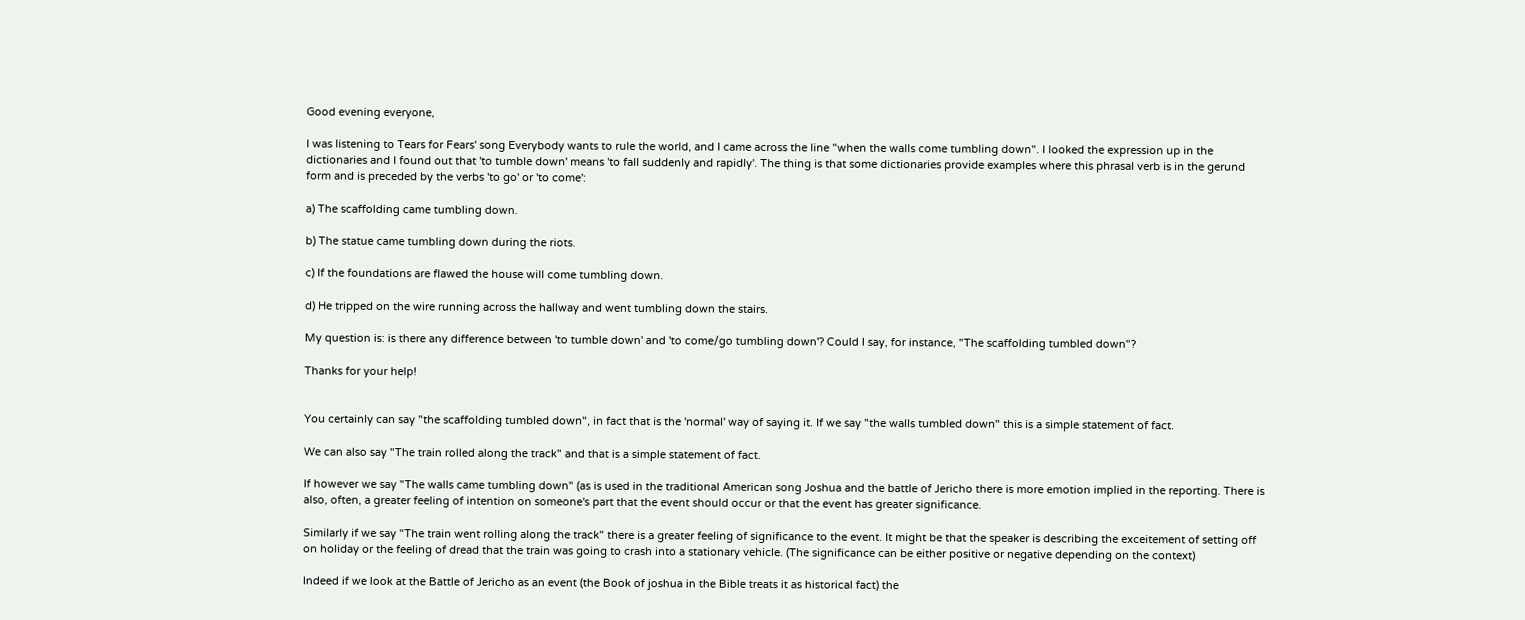Good evening everyone,

I was listening to Tears for Fears' song Everybody wants to rule the world, and I came across the line "when the walls come tumbling down". I looked the expression up in the dictionaries and I found out that 'to tumble down' means 'to fall suddenly and rapidly'. The thing is that some dictionaries provide examples where this phrasal verb is in the gerund form and is preceded by the verbs 'to go' or 'to come':

a) The scaffolding came tumbling down.

b) The statue came tumbling down during the riots.

c) If the foundations are flawed the house will come tumbling down.

d) He tripped on the wire running across the hallway and went tumbling down the stairs.

My question is: is there any difference between 'to tumble down' and 'to come/go tumbling down'? Could I say, for instance, "The scaffolding tumbled down"?

Thanks for your help!


You certainly can say "the scaffolding tumbled down", in fact that is the 'normal' way of saying it. If we say "the walls tumbled down" this is a simple statement of fact.

We can also say "The train rolled along the track" and that is a simple statement of fact.

If however we say "The walls came tumbling down" (as is used in the traditional American song Joshua and the battle of Jericho there is more emotion implied in the reporting. There is also, often, a greater feeling of intention on someone's part that the event should occur or that the event has greater significance.

Similarly if we say "The train went rolling along the track" there is a greater feeling of significance to the event. It might be that the speaker is describing the exceitement of setting off on holiday or the feeling of dread that the train was going to crash into a stationary vehicle. (The significance can be either positive or negative depending on the context)

Indeed if we look at the Battle of Jericho as an event (the Book of joshua in the Bible treats it as historical fact) the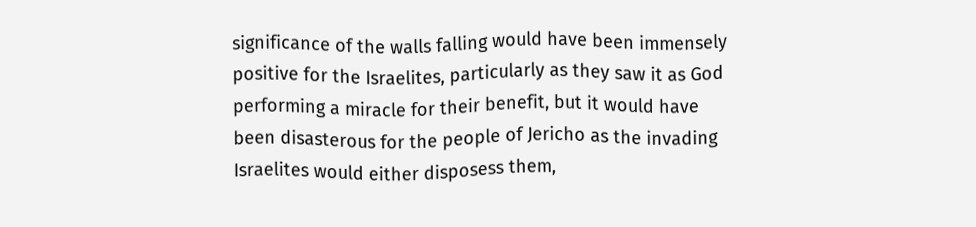significance of the walls falling would have been immensely positive for the Israelites, particularly as they saw it as God performing a miracle for their benefit, but it would have been disasterous for the people of Jericho as the invading Israelites would either disposess them,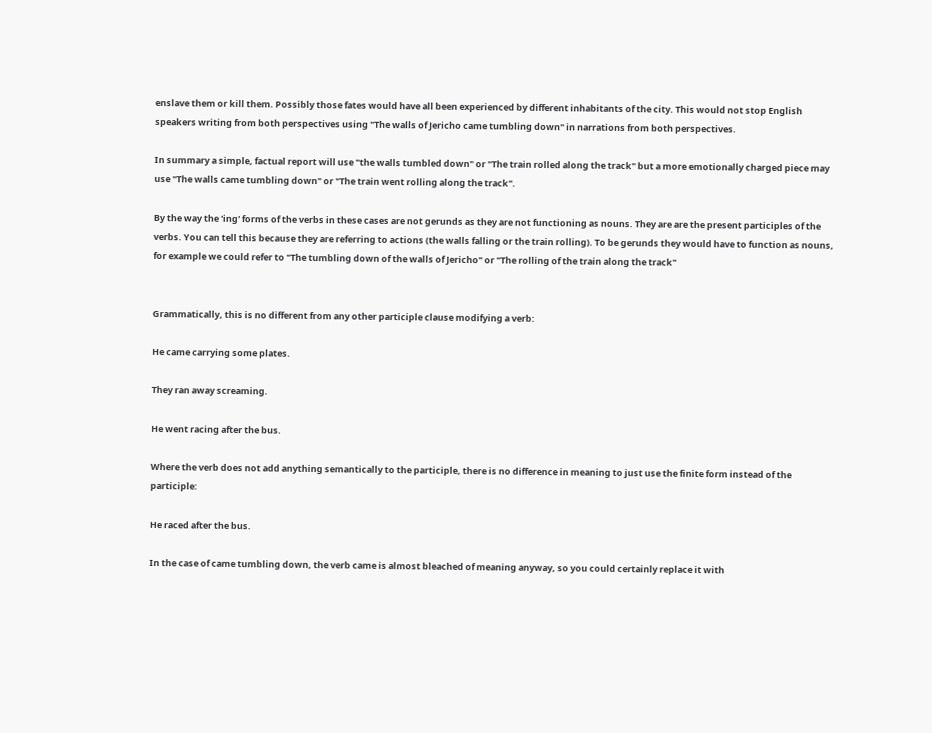enslave them or kill them. Possibly those fates would have all been experienced by different inhabitants of the city. This would not stop English speakers writing from both perspectives using "The walls of Jericho came tumbling down" in narrations from both perspectives.

In summary a simple, factual report will use "the walls tumbled down" or "The train rolled along the track" but a more emotionally charged piece may use "The walls came tumbling down" or "The train went rolling along the track".

By the way the 'ing' forms of the verbs in these cases are not gerunds as they are not functioning as nouns. They are are the present participles of the verbs. You can tell this because they are referring to actions (the walls falling or the train rolling). To be gerunds they would have to function as nouns, for example we could refer to "The tumbling down of the walls of Jericho" or "The rolling of the train along the track"


Grammatically, this is no different from any other participle clause modifying a verb:

He came carrying some plates.

They ran away screaming.

He went racing after the bus.

Where the verb does not add anything semantically to the participle, there is no difference in meaning to just use the finite form instead of the participle:

He raced after the bus.

In the case of came tumbling down, the verb came is almost bleached of meaning anyway, so you could certainly replace it with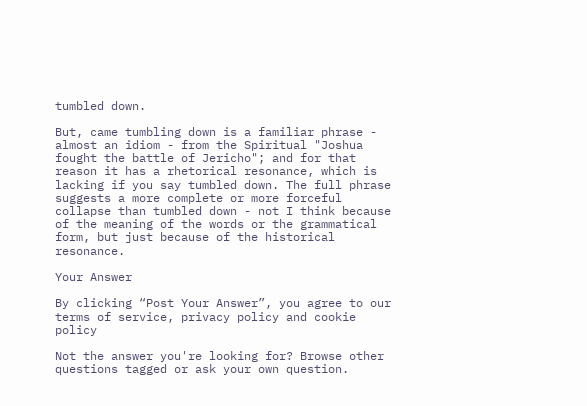tumbled down.

But, came tumbling down is a familiar phrase - almost an idiom - from the Spiritual "Joshua fought the battle of Jericho"; and for that reason it has a rhetorical resonance, which is lacking if you say tumbled down. The full phrase suggests a more complete or more forceful collapse than tumbled down - not I think because of the meaning of the words or the grammatical form, but just because of the historical resonance.

Your Answer

By clicking “Post Your Answer”, you agree to our terms of service, privacy policy and cookie policy

Not the answer you're looking for? Browse other questions tagged or ask your own question.